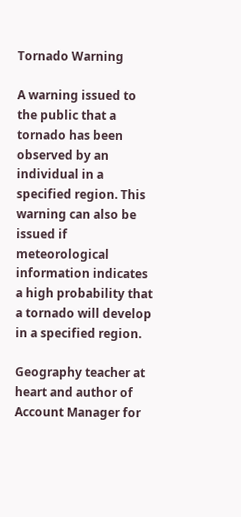Tornado Warning

A warning issued to the public that a tornado has been observed by an individual in a specified region. This warning can also be issued if meteorological information indicates a high probability that a tornado will develop in a specified region.

Geography teacher at heart and author of Account Manager for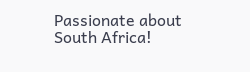Passionate about South Africa!